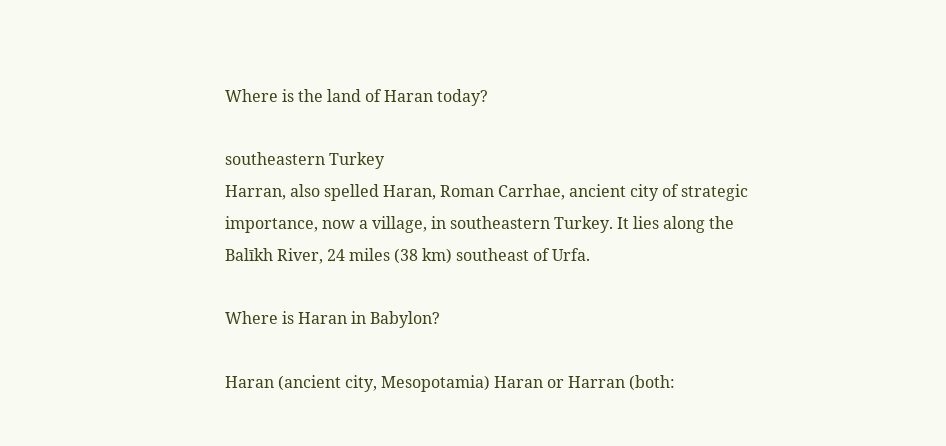Where is the land of Haran today?

southeastern Turkey
Harran, also spelled Haran, Roman Carrhae, ancient city of strategic importance, now a village, in southeastern Turkey. It lies along the Balīkh River, 24 miles (38 km) southeast of Urfa.

Where is Haran in Babylon?

Haran (ancient city, Mesopotamia) Haran or Harran (both: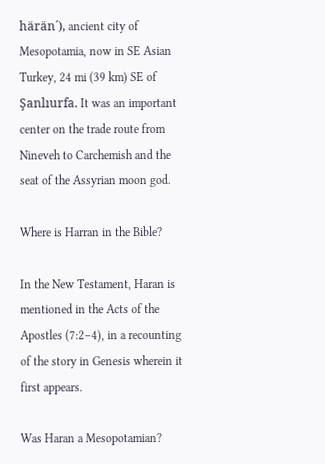härän´), ancient city of Mesopotamia, now in SE Asian Turkey, 24 mi (39 km) SE of Şanlıurfa. It was an important center on the trade route from Nineveh to Carchemish and the seat of the Assyrian moon god.

Where is Harran in the Bible?

In the New Testament, Haran is mentioned in the Acts of the Apostles (7:2–4), in a recounting of the story in Genesis wherein it first appears.

Was Haran a Mesopotamian?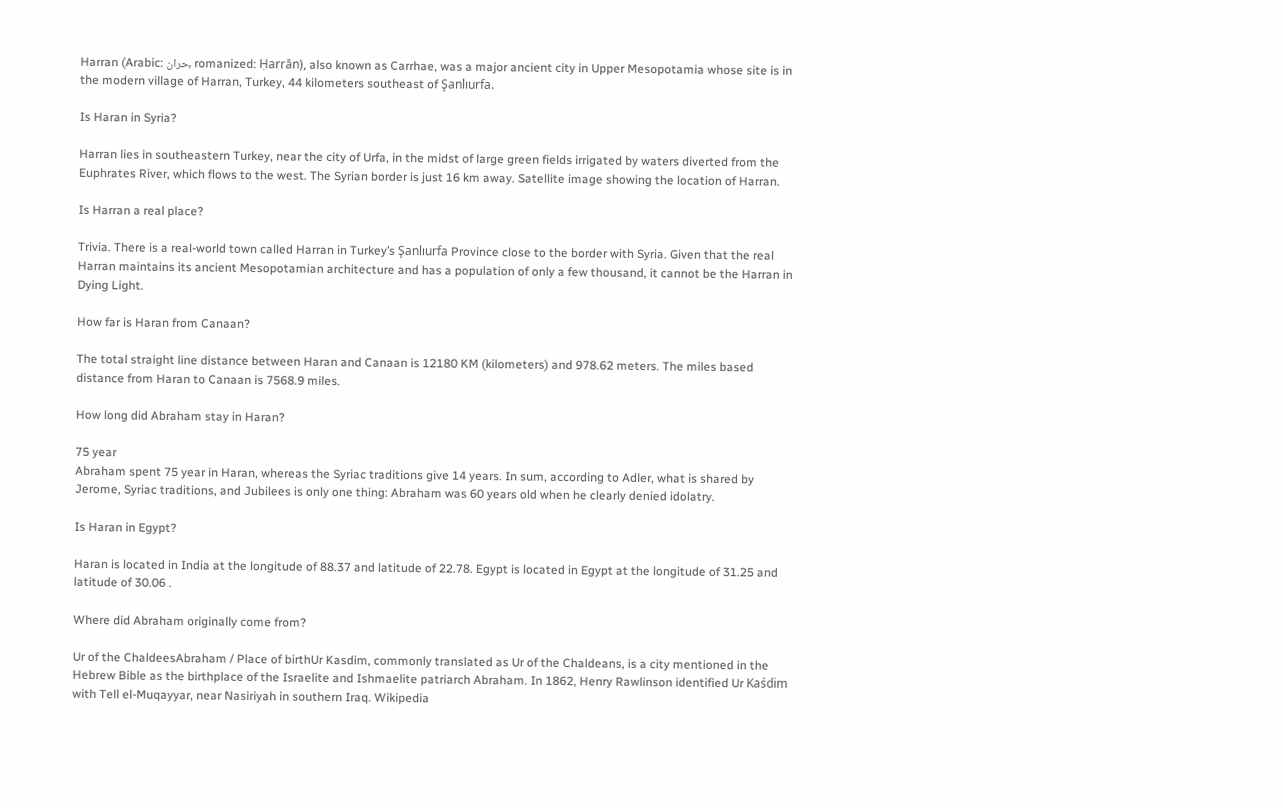Harran (Arabic: حران, romanized: Ḥarrān), also known as Carrhae, was a major ancient city in Upper Mesopotamia whose site is in the modern village of Harran, Turkey, 44 kilometers southeast of Şanlıurfa.

Is Haran in Syria?

Harran lies in southeastern Turkey, near the city of Urfa, in the midst of large green fields irrigated by waters diverted from the Euphrates River, which flows to the west. The Syrian border is just 16 km away. Satellite image showing the location of Harran.

Is Harran a real place?

Trivia. There is a real-world town called Harran in Turkey’s Şanlıurfa Province close to the border with Syria. Given that the real Harran maintains its ancient Mesopotamian architecture and has a population of only a few thousand, it cannot be the Harran in Dying Light.

How far is Haran from Canaan?

The total straight line distance between Haran and Canaan is 12180 KM (kilometers) and 978.62 meters. The miles based distance from Haran to Canaan is 7568.9 miles.

How long did Abraham stay in Haran?

75 year
Abraham spent 75 year in Haran, whereas the Syriac traditions give 14 years. In sum, according to Adler, what is shared by Jerome, Syriac traditions, and Jubilees is only one thing: Abraham was 60 years old when he clearly denied idolatry.

Is Haran in Egypt?

Haran is located in India at the longitude of 88.37 and latitude of 22.78. Egypt is located in Egypt at the longitude of 31.25 and latitude of 30.06 .

Where did Abraham originally come from?

Ur of the ChaldeesAbraham / Place of birthUr Kasdim, commonly translated as Ur of the Chaldeans, is a city mentioned in the Hebrew Bible as the birthplace of the Israelite and Ishmaelite patriarch Abraham. In 1862, Henry Rawlinson identified Ur Kaśdim with Tell el-Muqayyar, near Nasiriyah in southern Iraq. Wikipedia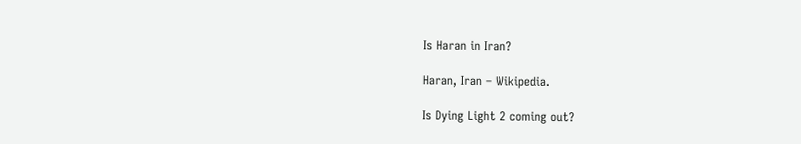Is Haran in Iran?

Haran, Iran – Wikipedia.

Is Dying Light 2 coming out?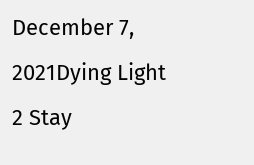December 7, 2021Dying Light 2 Stay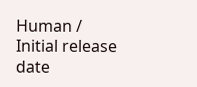Human / Initial release date